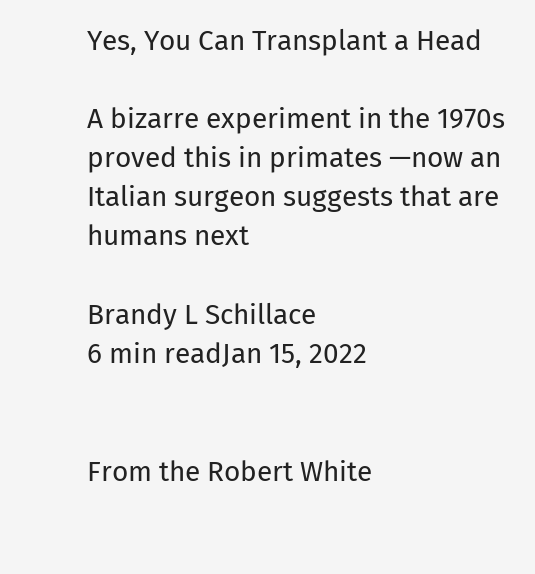Yes, You Can Transplant a Head

A bizarre experiment in the 1970s proved this in primates —now an Italian surgeon suggests that are humans next

Brandy L Schillace
6 min readJan 15, 2022


From the Robert White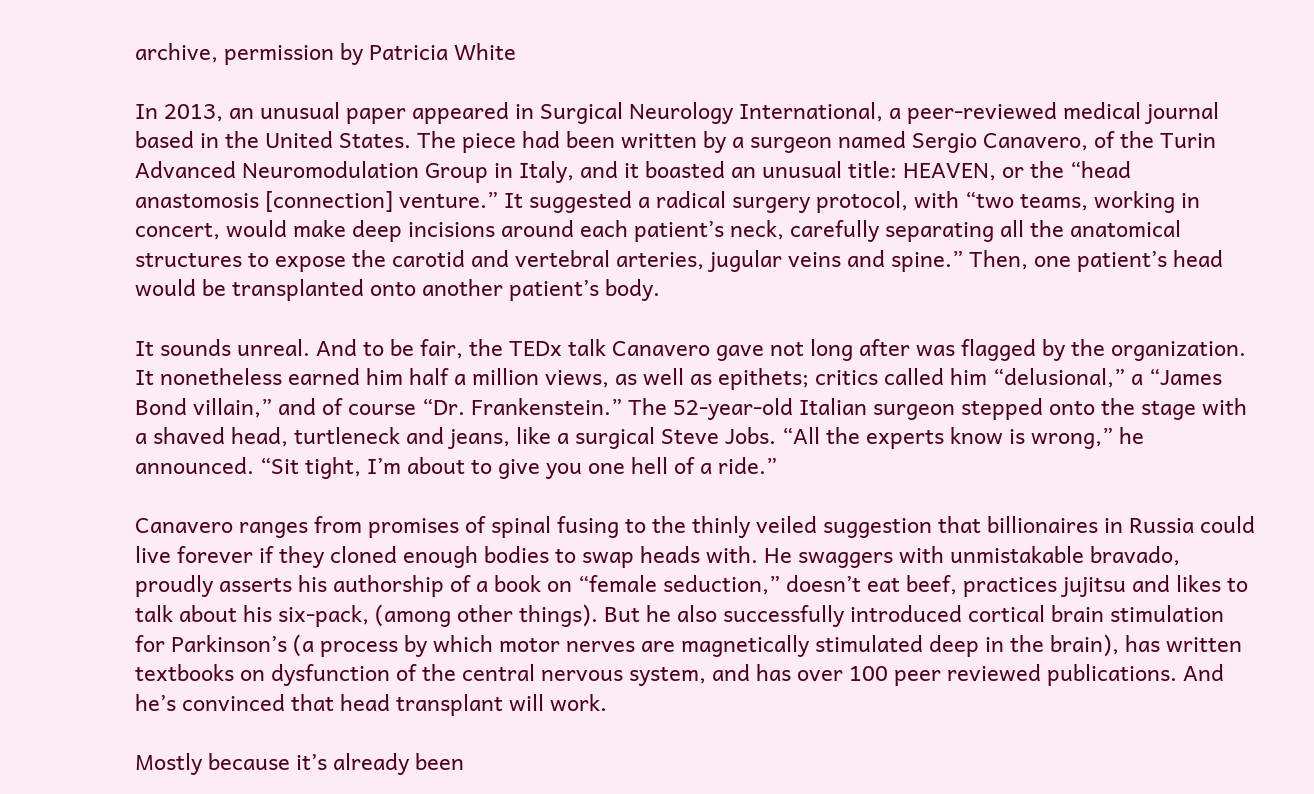archive, permission by Patricia White

In 2013, an unusual paper appeared in Surgical Neurology International, a peer-reviewed medical journal based in the United States. The piece had been written by a surgeon named Sergio Canavero, of the Turin Advanced Neuromodulation Group in Italy, and it boasted an unusual title: HEAVEN, or the “head anastomosis [connection] venture.” It suggested a radical surgery protocol, with “two teams, working in concert, would make deep incisions around each patient’s neck, carefully separating all the anatomical structures to expose the carotid and vertebral arteries, jugular veins and spine.” Then, one patient’s head would be transplanted onto another patient’s body.

It sounds unreal. And to be fair, the TEDx talk Canavero gave not long after was flagged by the organization. It nonetheless earned him half a million views, as well as epithets; critics called him “delusional,” a “James Bond villain,” and of course “Dr. Frankenstein.” The 52-year-old Italian surgeon stepped onto the stage with a shaved head, turtleneck and jeans, like a surgical Steve Jobs. “All the experts know is wrong,” he announced. “Sit tight, I’m about to give you one hell of a ride.”

Canavero ranges from promises of spinal fusing to the thinly veiled suggestion that billionaires in Russia could live forever if they cloned enough bodies to swap heads with. He swaggers with unmistakable bravado, proudly asserts his authorship of a book on “female seduction,” doesn’t eat beef, practices jujitsu and likes to talk about his six-pack, (among other things). But he also successfully introduced cortical brain stimulation for Parkinson’s (a process by which motor nerves are magnetically stimulated deep in the brain), has written textbooks on dysfunction of the central nervous system, and has over 100 peer reviewed publications. And he’s convinced that head transplant will work.

Mostly because it’s already been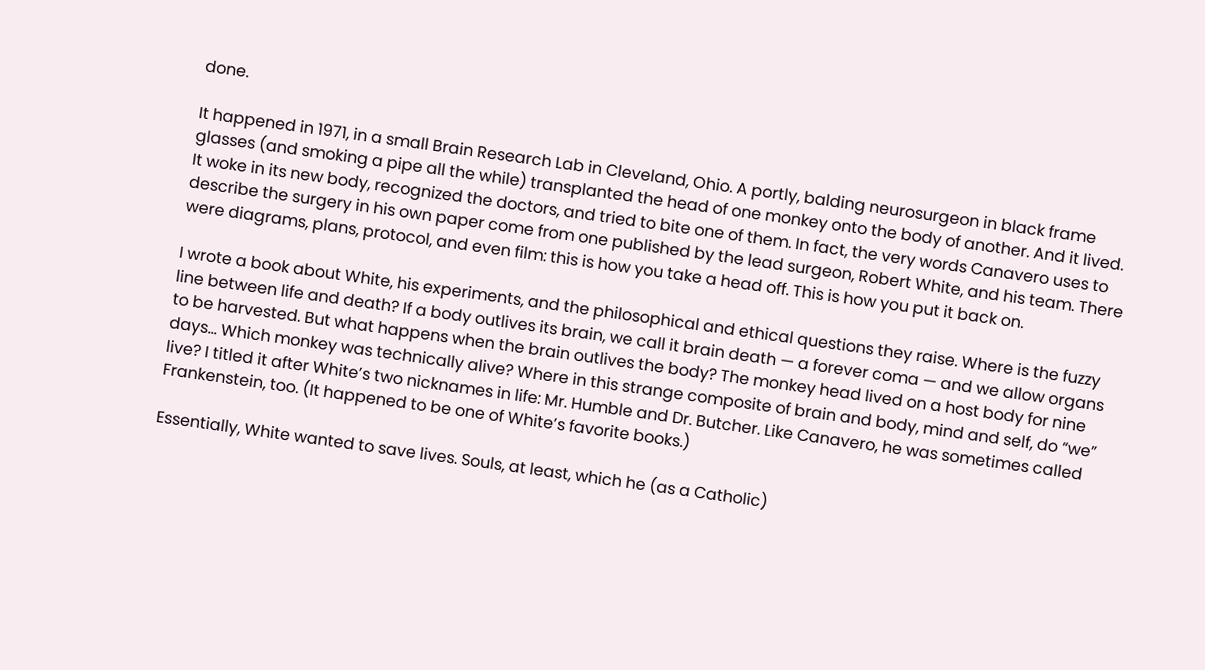done.

It happened in 1971, in a small Brain Research Lab in Cleveland, Ohio. A portly, balding neurosurgeon in black frame glasses (and smoking a pipe all the while) transplanted the head of one monkey onto the body of another. And it lived. It woke in its new body, recognized the doctors, and tried to bite one of them. In fact, the very words Canavero uses to describe the surgery in his own paper come from one published by the lead surgeon, Robert White, and his team. There were diagrams, plans, protocol, and even film: this is how you take a head off. This is how you put it back on.

I wrote a book about White, his experiments, and the philosophical and ethical questions they raise. Where is the fuzzy line between life and death? If a body outlives its brain, we call it brain death — a forever coma — and we allow organs to be harvested. But what happens when the brain outlives the body? The monkey head lived on a host body for nine days… Which monkey was technically alive? Where in this strange composite of brain and body, mind and self, do “we” live? I titled it after White’s two nicknames in life: Mr. Humble and Dr. Butcher. Like Canavero, he was sometimes called Frankenstein, too. (It happened to be one of White’s favorite books.)

Essentially, White wanted to save lives. Souls, at least, which he (as a Catholic)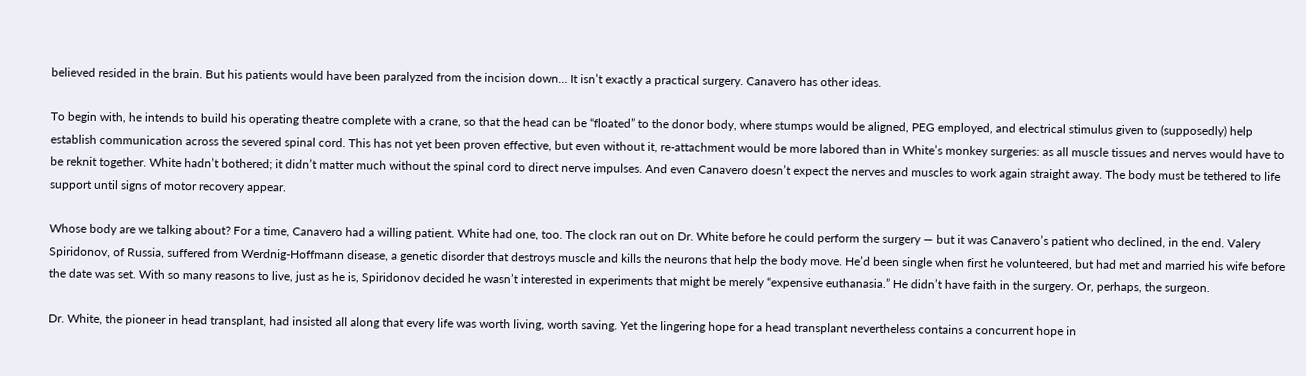believed resided in the brain. But his patients would have been paralyzed from the incision down… It isn’t exactly a practical surgery. Canavero has other ideas.

To begin with, he intends to build his operating theatre complete with a crane, so that the head can be “floated” to the donor body, where stumps would be aligned, PEG employed, and electrical stimulus given to (supposedly) help establish communication across the severed spinal cord. This has not yet been proven effective, but even without it, re-attachment would be more labored than in White’s monkey surgeries: as all muscle tissues and nerves would have to be reknit together. White hadn’t bothered; it didn’t matter much without the spinal cord to direct nerve impulses. And even Canavero doesn’t expect the nerves and muscles to work again straight away. The body must be tethered to life support until signs of motor recovery appear.

Whose body are we talking about? For a time, Canavero had a willing patient. White had one, too. The clock ran out on Dr. White before he could perform the surgery — but it was Canavero’s patient who declined, in the end. Valery Spiridonov, of Russia, suffered from Werdnig-Hoffmann disease, a genetic disorder that destroys muscle and kills the neurons that help the body move. He’d been single when first he volunteered, but had met and married his wife before the date was set. With so many reasons to live, just as he is, Spiridonov decided he wasn’t interested in experiments that might be merely “expensive euthanasia.” He didn’t have faith in the surgery. Or, perhaps, the surgeon.

Dr. White, the pioneer in head transplant, had insisted all along that every life was worth living, worth saving. Yet the lingering hope for a head transplant nevertheless contains a concurrent hope in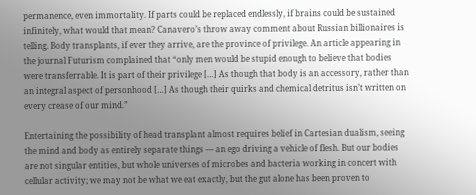permanence, even immortality. If parts could be replaced endlessly, if brains could be sustained infinitely, what would that mean? Canavero’s throw away comment about Russian billionaires is telling. Body transplants, if ever they arrive, are the province of privilege. An article appearing in the journal Futurism complained that “only men would be stupid enough to believe that bodies were transferrable. It is part of their privilege […] As though that body is an accessory, rather than an integral aspect of personhood […] As though their quirks and chemical detritus isn’t written on every crease of our mind.”

Entertaining the possibility of head transplant almost requires belief in Cartesian dualism, seeing the mind and body as entirely separate things — an ego driving a vehicle of flesh. But our bodies are not singular entities, but whole universes of microbes and bacteria working in concert with cellular activity; we may not be what we eat exactly, but the gut alone has been proven to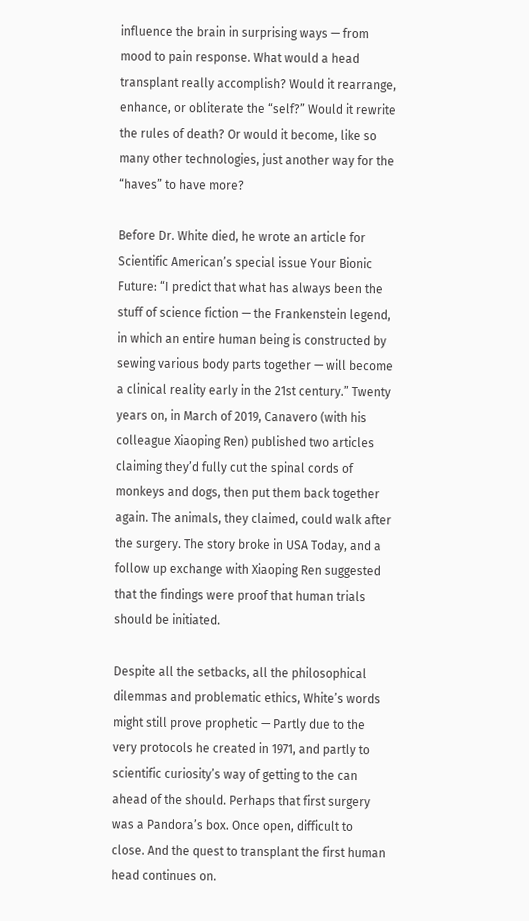influence the brain in surprising ways — from mood to pain response. What would a head transplant really accomplish? Would it rearrange, enhance, or obliterate the “self?” Would it rewrite the rules of death? Or would it become, like so many other technologies, just another way for the “haves” to have more?

Before Dr. White died, he wrote an article for Scientific American’s special issue Your Bionic Future: “I predict that what has always been the stuff of science fiction — the Frankenstein legend, in which an entire human being is constructed by sewing various body parts together — will become a clinical reality early in the 21st century.” Twenty years on, in March of 2019, Canavero (with his colleague Xiaoping Ren) published two articles claiming they’d fully cut the spinal cords of monkeys and dogs, then put them back together again. The animals, they claimed, could walk after the surgery. The story broke in USA Today, and a follow up exchange with Xiaoping Ren suggested that the findings were proof that human trials should be initiated.

Despite all the setbacks, all the philosophical dilemmas and problematic ethics, White’s words might still prove prophetic — Partly due to the very protocols he created in 1971, and partly to scientific curiosity’s way of getting to the can ahead of the should. Perhaps that first surgery was a Pandora’s box. Once open, difficult to close. And the quest to transplant the first human head continues on.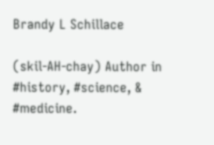Brandy L Schillace

(skil-AH-chay) Author in #history, #science, & #medicine.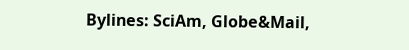Bylines: SciAm, Globe&Mail,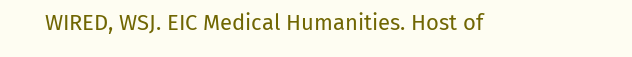WIRED, WSJ. EIC Medical Humanities. Host of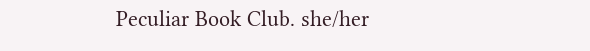Peculiar Book Club. she/her